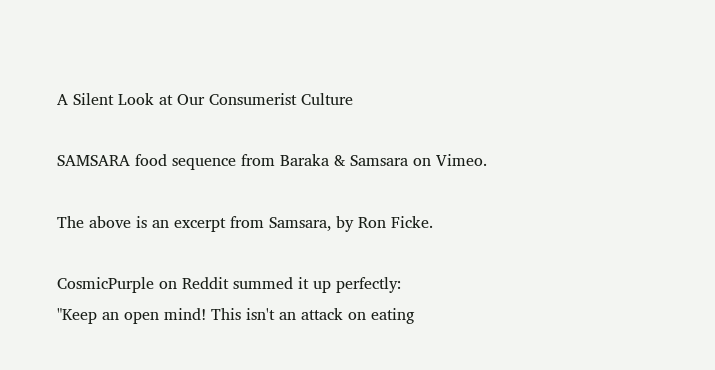A Silent Look at Our Consumerist Culture

SAMSARA food sequence from Baraka & Samsara on Vimeo.

The above is an excerpt from Samsara, by Ron Ficke.

CosmicPurple on Reddit summed it up perfectly:
"Keep an open mind! This isn't an attack on eating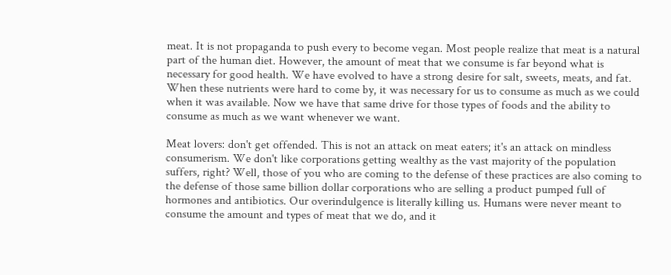meat. It is not propaganda to push every to become vegan. Most people realize that meat is a natural part of the human diet. However, the amount of meat that we consume is far beyond what is necessary for good health. We have evolved to have a strong desire for salt, sweets, meats, and fat. When these nutrients were hard to come by, it was necessary for us to consume as much as we could when it was available. Now we have that same drive for those types of foods and the ability to consume as much as we want whenever we want.

Meat lovers: don't get offended. This is not an attack on meat eaters; it's an attack on mindless consumerism. We don't like corporations getting wealthy as the vast majority of the population suffers, right? Well, those of you who are coming to the defense of these practices are also coming to the defense of those same billion dollar corporations who are selling a product pumped full of hormones and antibiotics. Our overindulgence is literally killing us. Humans were never meant to consume the amount and types of meat that we do, and it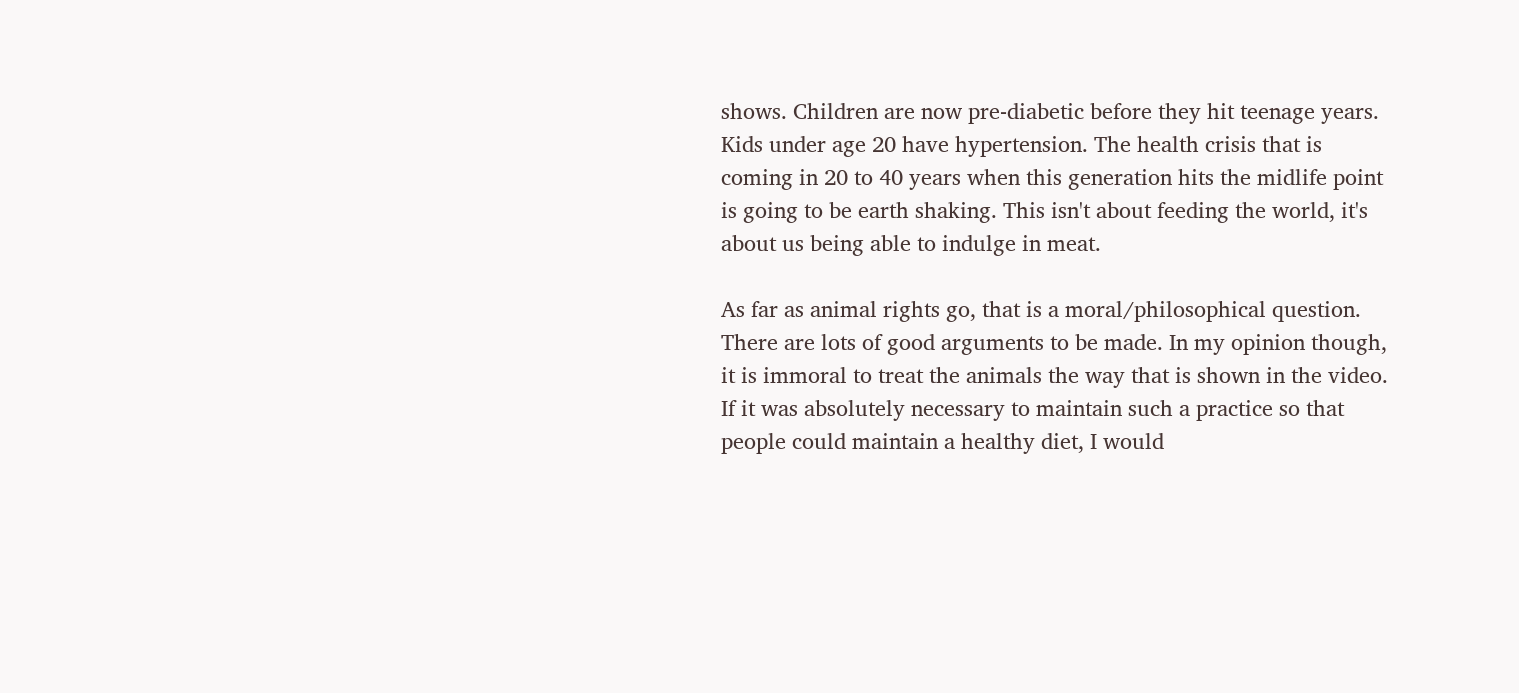shows. Children are now pre-diabetic before they hit teenage years. Kids under age 20 have hypertension. The health crisis that is coming in 20 to 40 years when this generation hits the midlife point is going to be earth shaking. This isn't about feeding the world, it's about us being able to indulge in meat.

As far as animal rights go, that is a moral/philosophical question. There are lots of good arguments to be made. In my opinion though, it is immoral to treat the animals the way that is shown in the video. If it was absolutely necessary to maintain such a practice so that people could maintain a healthy diet, I would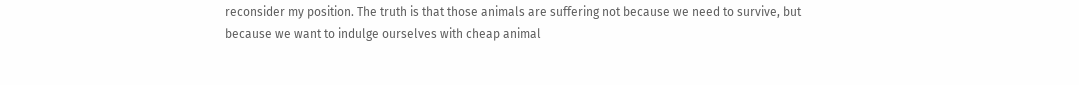reconsider my position. The truth is that those animals are suffering not because we need to survive, but because we want to indulge ourselves with cheap animal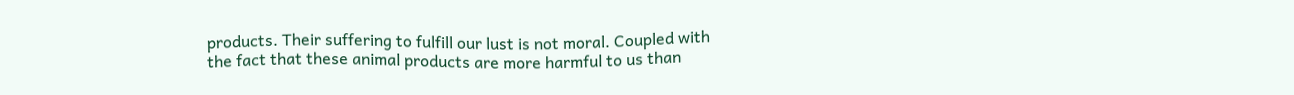products. Their suffering to fulfill our lust is not moral. Coupled with the fact that these animal products are more harmful to us than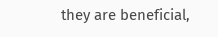they are beneficial,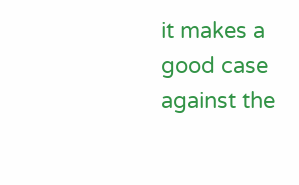it makes a good case against the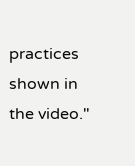practices shown in the video."